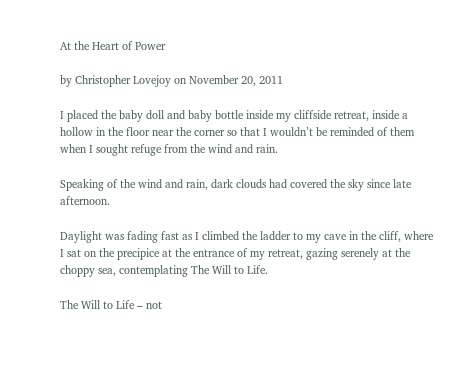At the Heart of Power

by Christopher Lovejoy on November 20, 2011

I placed the baby doll and baby bottle inside my cliffside retreat, inside a hollow in the floor near the corner so that I wouldn’t be reminded of them when I sought refuge from the wind and rain.

Speaking of the wind and rain, dark clouds had covered the sky since late afternoon.

Daylight was fading fast as I climbed the ladder to my cave in the cliff, where I sat on the precipice at the entrance of my retreat, gazing serenely at the choppy sea, contemplating The Will to Life.

The Will to Life – not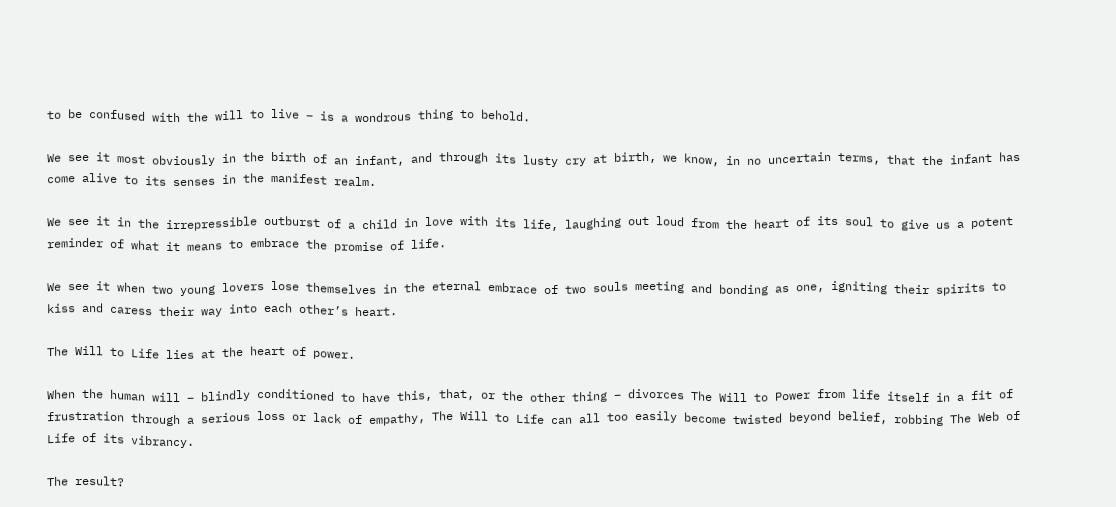to be confused with the will to live – is a wondrous thing to behold.

We see it most obviously in the birth of an infant, and through its lusty cry at birth, we know, in no uncertain terms, that the infant has come alive to its senses in the manifest realm.

We see it in the irrepressible outburst of a child in love with its life, laughing out loud from the heart of its soul to give us a potent reminder of what it means to embrace the promise of life.

We see it when two young lovers lose themselves in the eternal embrace of two souls meeting and bonding as one, igniting their spirits to kiss and caress their way into each other’s heart.

The Will to Life lies at the heart of power.

When the human will – blindly conditioned to have this, that, or the other thing – divorces The Will to Power from life itself in a fit of frustration through a serious loss or lack of empathy, The Will to Life can all too easily become twisted beyond belief, robbing The Web of Life of its vibrancy.

The result?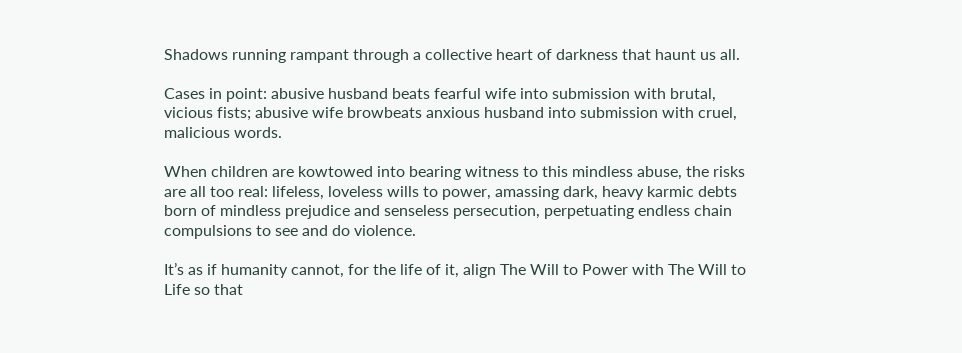Shadows running rampant through a collective heart of darkness that haunt us all.

Cases in point: abusive husband beats fearful wife into submission with brutal, vicious fists; abusive wife browbeats anxious husband into submission with cruel, malicious words.

When children are kowtowed into bearing witness to this mindless abuse, the risks are all too real: lifeless, loveless wills to power, amassing dark, heavy karmic debts born of mindless prejudice and senseless persecution, perpetuating endless chain compulsions to see and do violence.

It’s as if humanity cannot, for the life of it, align The Will to Power with The Will to Life so that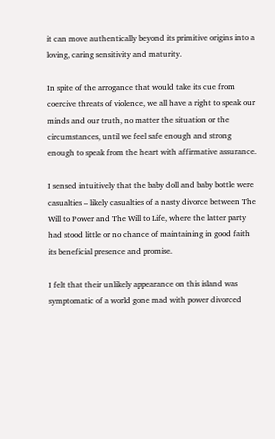it can move authentically beyond its primitive origins into a loving, caring sensitivity and maturity.

In spite of the arrogance that would take its cue from coercive threats of violence, we all have a right to speak our minds and our truth, no matter the situation or the circumstances, until we feel safe enough and strong enough to speak from the heart with affirmative assurance.

I sensed intuitively that the baby doll and baby bottle were casualties – likely casualties of a nasty divorce between The Will to Power and The Will to Life, where the latter party had stood little or no chance of maintaining in good faith its beneficial presence and promise.

I felt that their unlikely appearance on this island was symptomatic of a world gone mad with power divorced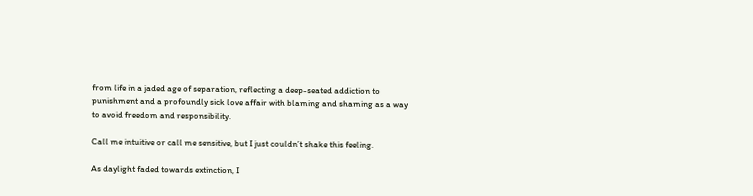from life in a jaded age of separation, reflecting a deep-seated addiction to punishment and a profoundly sick love affair with blaming and shaming as a way to avoid freedom and responsibility.

Call me intuitive or call me sensitive, but I just couldn’t shake this feeling.

As daylight faded towards extinction, I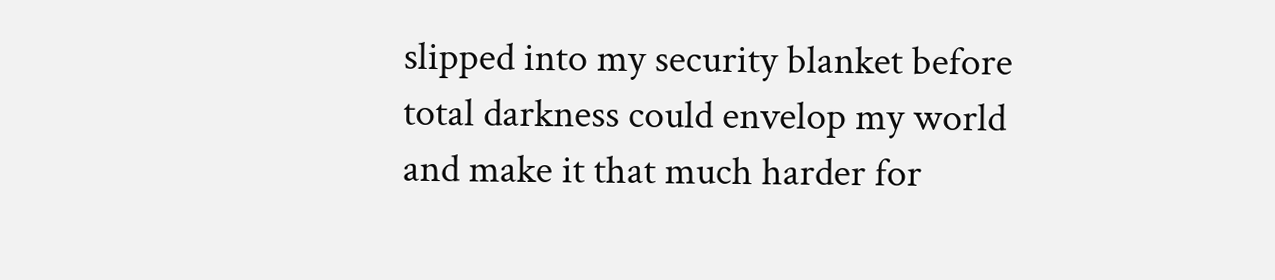slipped into my security blanket before total darkness could envelop my world and make it that much harder for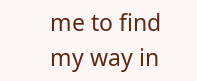me to find my way in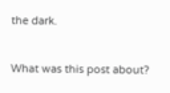the dark.


What was this post about?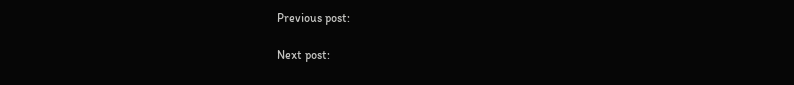Previous post:

Next post: